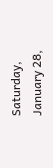Saturday, January 28,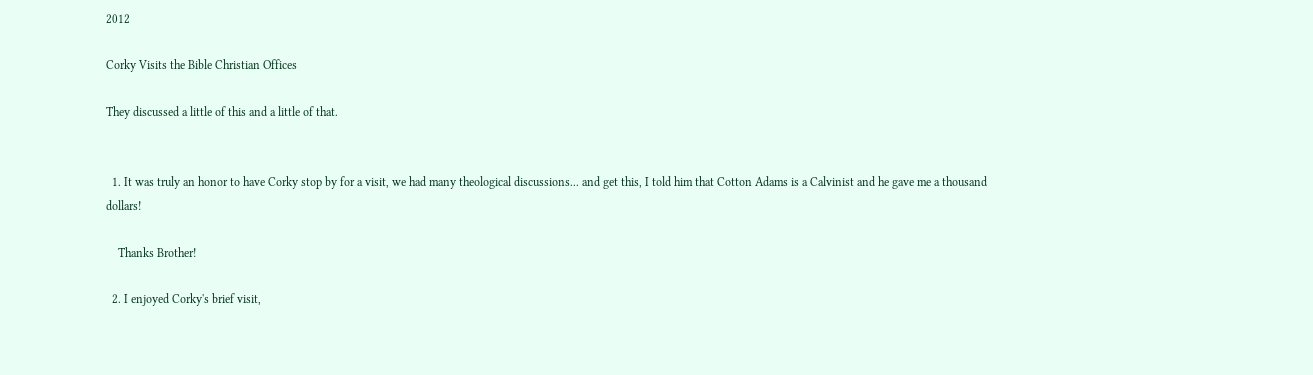2012

Corky Visits the Bible Christian Offices

They discussed a little of this and a little of that.


  1. It was truly an honor to have Corky stop by for a visit, we had many theological discussions... and get this, I told him that Cotton Adams is a Calvinist and he gave me a thousand dollars!

    Thanks Brother!

  2. I enjoyed Corky's brief visit,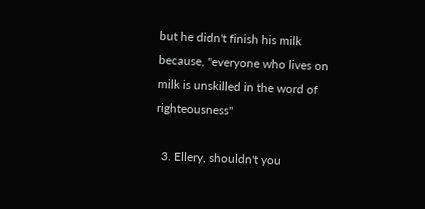but he didn't finish his milk because, "everyone who lives on milk is unskilled in the word of righteousness"

  3. Ellery, shouldn't you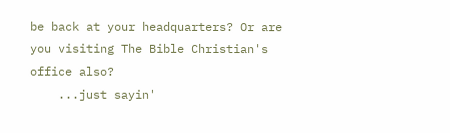be back at your headquarters? Or are you visiting The Bible Christian's office also?
    ...just sayin'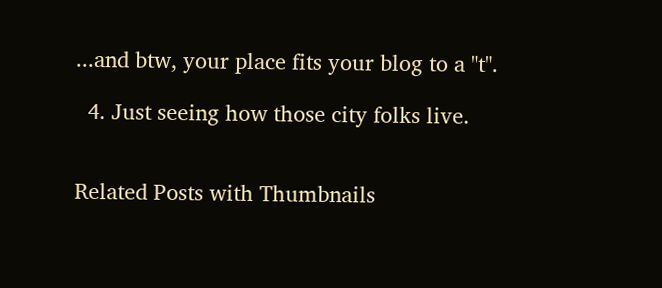...and btw, your place fits your blog to a "t".

  4. Just seeing how those city folks live.


Related Posts with Thumbnails